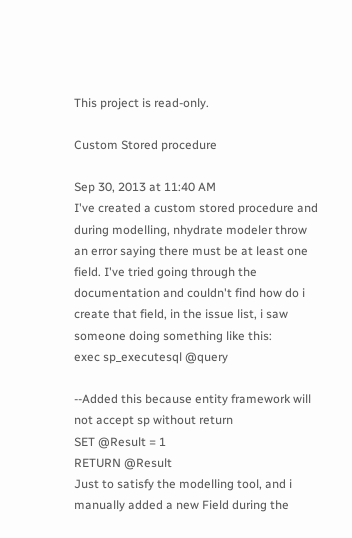This project is read-only.

Custom Stored procedure

Sep 30, 2013 at 11:40 AM
I've created a custom stored procedure and during modelling, nhydrate modeler throw an error saying there must be at least one field. I've tried going through the documentation and couldn't find how do i create that field, in the issue list, i saw someone doing something like this:
exec sp_executesql @query

--Added this because entity framework will not accept sp without return
SET @Result = 1
RETURN @Result
Just to satisfy the modelling tool, and i manually added a new Field during the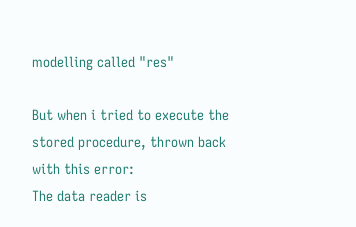modelling called "res"

But when i tried to execute the stored procedure, thrown back with this error:
The data reader is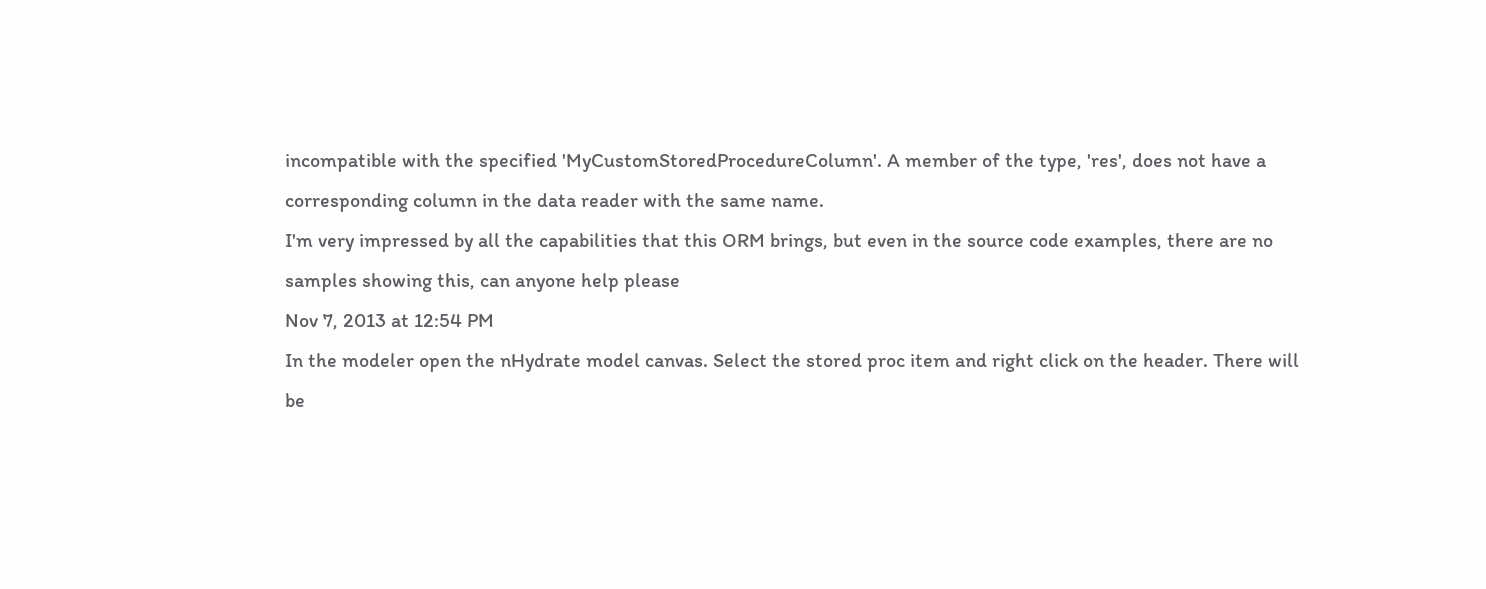incompatible with the specified 'MyCustomStoredProcedureColumn'. A member of the type, 'res', does not have a corresponding column in the data reader with the same name.
I'm very impressed by all the capabilities that this ORM brings, but even in the source code examples, there are no samples showing this, can anyone help please
Nov 7, 2013 at 12:54 PM
In the modeler open the nHydrate model canvas. Select the stored proc item and right click on the header. There will be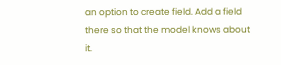an option to create field. Add a field there so that the model knows about it.